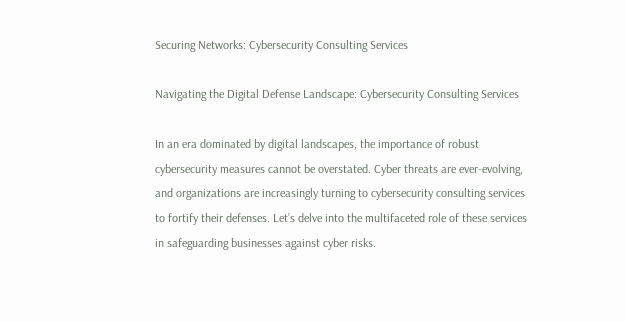Securing Networks: Cybersecurity Consulting Services

Navigating the Digital Defense Landscape: Cybersecurity Consulting Services

In an era dominated by digital landscapes, the importance of robust cybersecurity measures cannot be overstated. Cyber threats are ever-evolving, and organizations are increasingly turning to cybersecurity consulting services to fortify their defenses. Let’s delve into the multifaceted role of these services in safeguarding businesses against cyber risks.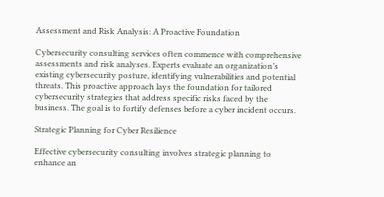Assessment and Risk Analysis: A Proactive Foundation

Cybersecurity consulting services often commence with comprehensive assessments and risk analyses. Experts evaluate an organization’s existing cybersecurity posture, identifying vulnerabilities and potential threats. This proactive approach lays the foundation for tailored cybersecurity strategies that address specific risks faced by the business. The goal is to fortify defenses before a cyber incident occurs.

Strategic Planning for Cyber Resilience

Effective cybersecurity consulting involves strategic planning to enhance an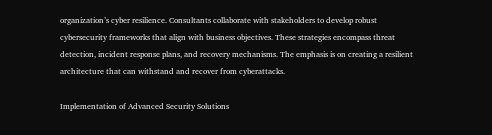organization’s cyber resilience. Consultants collaborate with stakeholders to develop robust cybersecurity frameworks that align with business objectives. These strategies encompass threat detection, incident response plans, and recovery mechanisms. The emphasis is on creating a resilient architecture that can withstand and recover from cyberattacks.

Implementation of Advanced Security Solutions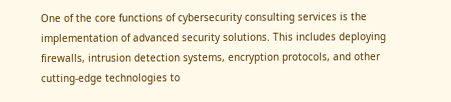One of the core functions of cybersecurity consulting services is the implementation of advanced security solutions. This includes deploying firewalls, intrusion detection systems, encryption protocols, and other cutting-edge technologies to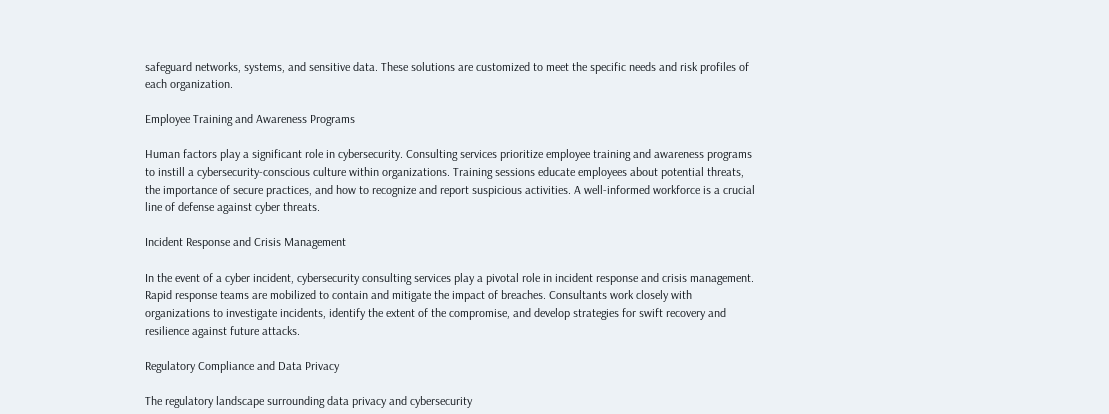safeguard networks, systems, and sensitive data. These solutions are customized to meet the specific needs and risk profiles of each organization.

Employee Training and Awareness Programs

Human factors play a significant role in cybersecurity. Consulting services prioritize employee training and awareness programs to instill a cybersecurity-conscious culture within organizations. Training sessions educate employees about potential threats, the importance of secure practices, and how to recognize and report suspicious activities. A well-informed workforce is a crucial line of defense against cyber threats.

Incident Response and Crisis Management

In the event of a cyber incident, cybersecurity consulting services play a pivotal role in incident response and crisis management. Rapid response teams are mobilized to contain and mitigate the impact of breaches. Consultants work closely with organizations to investigate incidents, identify the extent of the compromise, and develop strategies for swift recovery and resilience against future attacks.

Regulatory Compliance and Data Privacy

The regulatory landscape surrounding data privacy and cybersecurity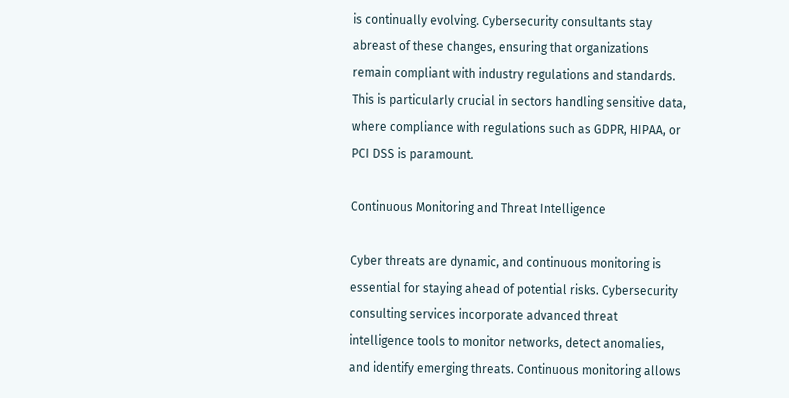is continually evolving. Cybersecurity consultants stay abreast of these changes, ensuring that organizations remain compliant with industry regulations and standards. This is particularly crucial in sectors handling sensitive data, where compliance with regulations such as GDPR, HIPAA, or PCI DSS is paramount.

Continuous Monitoring and Threat Intelligence

Cyber threats are dynamic, and continuous monitoring is essential for staying ahead of potential risks. Cybersecurity consulting services incorporate advanced threat intelligence tools to monitor networks, detect anomalies, and identify emerging threats. Continuous monitoring allows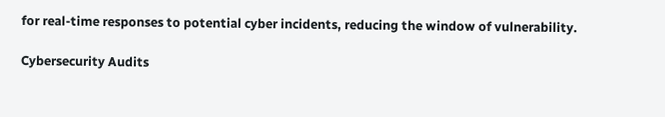for real-time responses to potential cyber incidents, reducing the window of vulnerability.

Cybersecurity Audits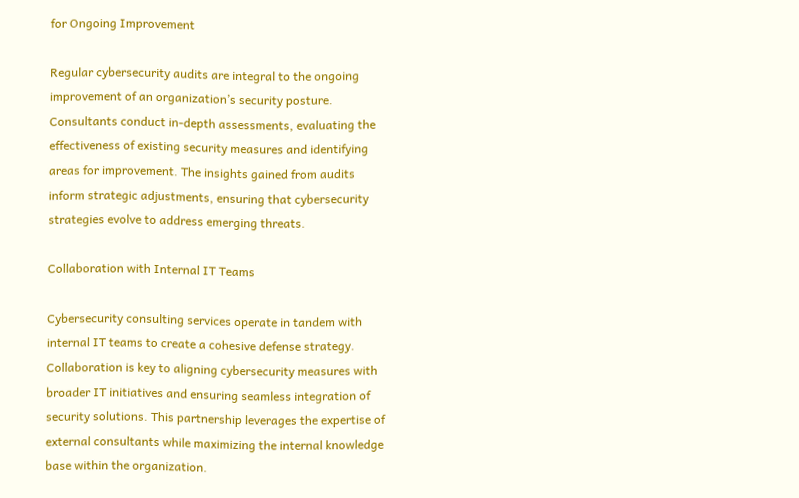for Ongoing Improvement

Regular cybersecurity audits are integral to the ongoing improvement of an organization’s security posture. Consultants conduct in-depth assessments, evaluating the effectiveness of existing security measures and identifying areas for improvement. The insights gained from audits inform strategic adjustments, ensuring that cybersecurity strategies evolve to address emerging threats.

Collaboration with Internal IT Teams

Cybersecurity consulting services operate in tandem with internal IT teams to create a cohesive defense strategy. Collaboration is key to aligning cybersecurity measures with broader IT initiatives and ensuring seamless integration of security solutions. This partnership leverages the expertise of external consultants while maximizing the internal knowledge base within the organization.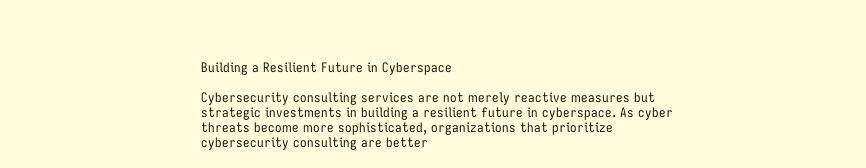Building a Resilient Future in Cyberspace

Cybersecurity consulting services are not merely reactive measures but strategic investments in building a resilient future in cyberspace. As cyber threats become more sophisticated, organizations that prioritize cybersecurity consulting are better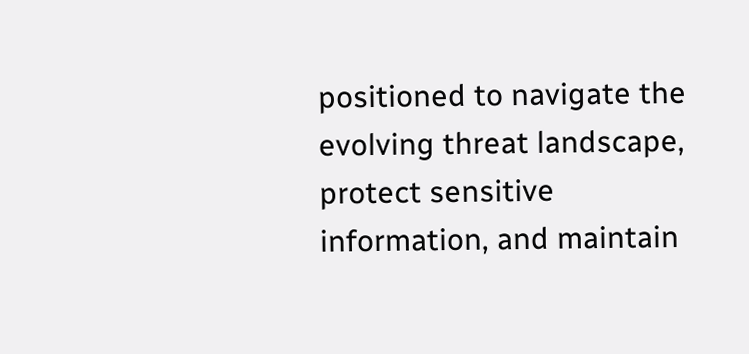positioned to navigate the evolving threat landscape, protect sensitive information, and maintain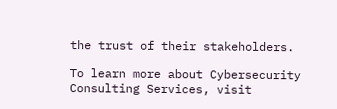the trust of their stakeholders.

To learn more about Cybersecurity Consulting Services, visit